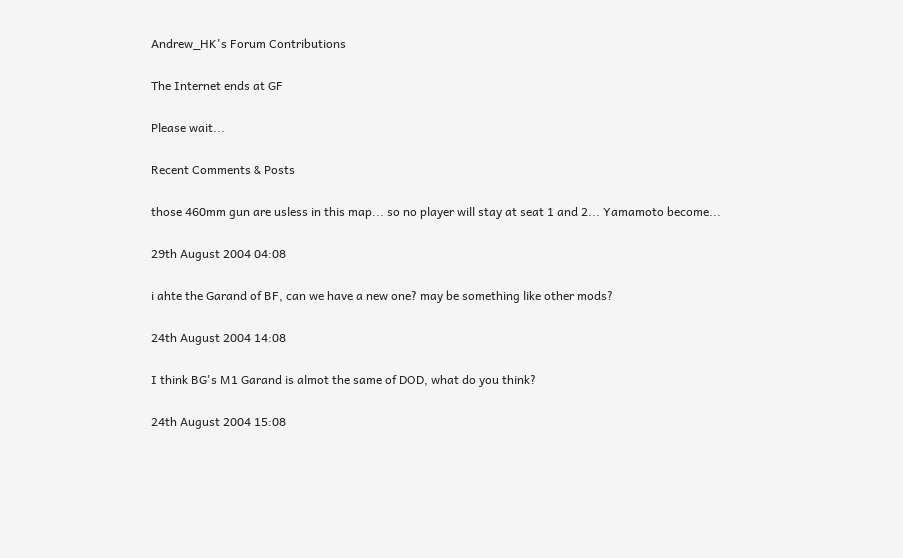Andrew_HK's Forum Contributions

The Internet ends at GF

Please wait...

Recent Comments & Posts

those 460mm gun are usless in this map... so no player will stay at seat 1 and 2... Yamamoto become...

29th August 2004 04:08

i ahte the Garand of BF, can we have a new one? may be something like other mods?

24th August 2004 14:08

I think BG's M1 Garand is almot the same of DOD, what do you think?

24th August 2004 15:08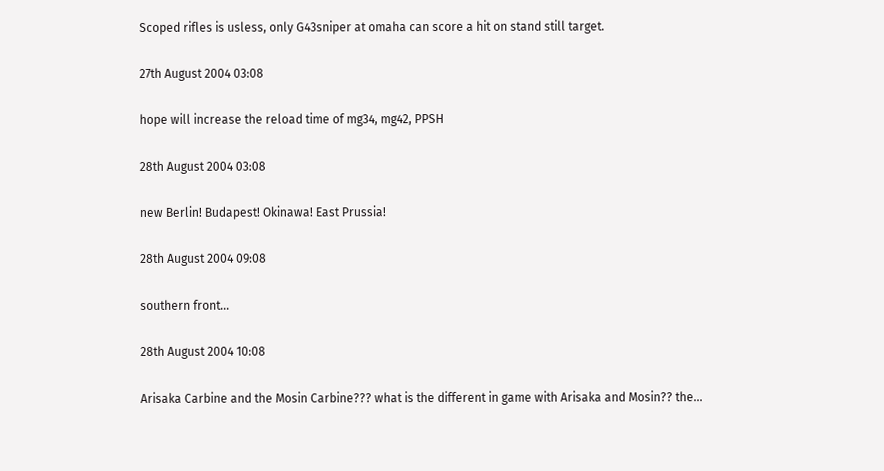Scoped rifles is usless, only G43sniper at omaha can score a hit on stand still target.

27th August 2004 03:08

hope will increase the reload time of mg34, mg42, PPSH

28th August 2004 03:08

new Berlin! Budapest! Okinawa! East Prussia!

28th August 2004 09:08

southern front...

28th August 2004 10:08

Arisaka Carbine and the Mosin Carbine??? what is the different in game with Arisaka and Mosin?? the...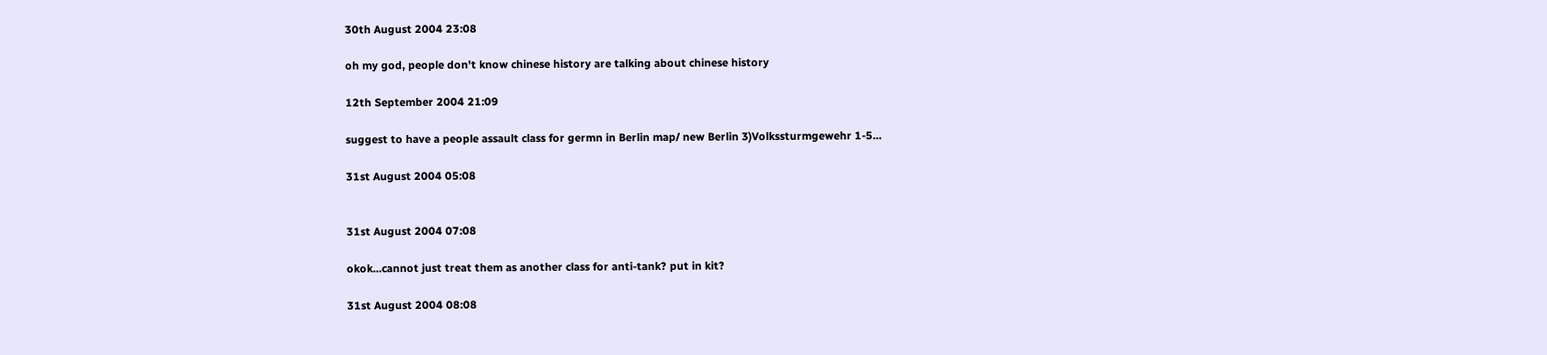30th August 2004 23:08

oh my god, people don't know chinese history are talking about chinese history

12th September 2004 21:09

suggest to have a people assault class for germn in Berlin map/ new Berlin 3)Volkssturmgewehr 1-5...

31st August 2004 05:08


31st August 2004 07:08

okok...cannot just treat them as another class for anti-tank? put in kit?

31st August 2004 08:08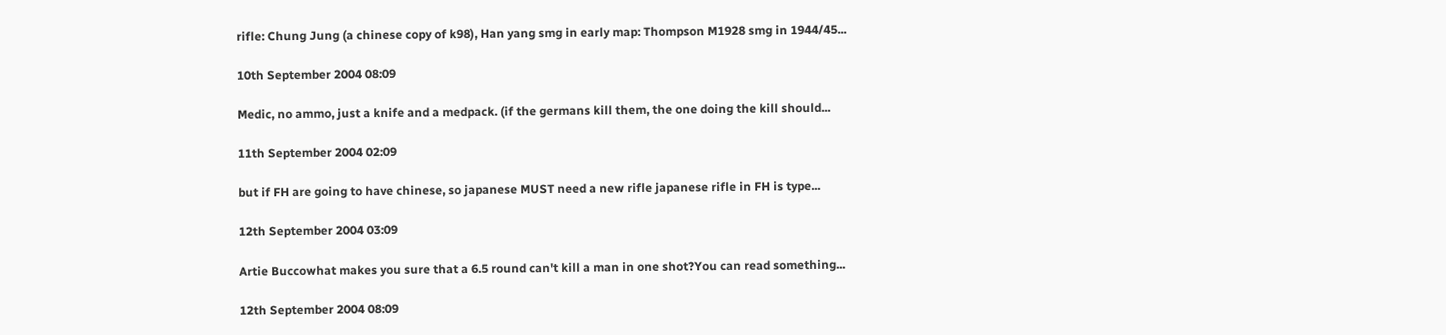rifle: Chung Jung (a chinese copy of k98), Han yang smg in early map: Thompson M1928 smg in 1944/45...

10th September 2004 08:09

Medic, no ammo, just a knife and a medpack. (if the germans kill them, the one doing the kill should...

11th September 2004 02:09

but if FH are going to have chinese, so japanese MUST need a new rifle japanese rifle in FH is type...

12th September 2004 03:09

Artie Buccowhat makes you sure that a 6.5 round can't kill a man in one shot?You can read something...

12th September 2004 08:09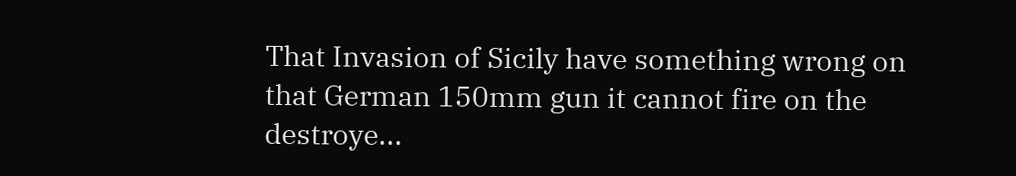That Invasion of Sicily have something wrong on that German 150mm gun it cannot fire on the destroye...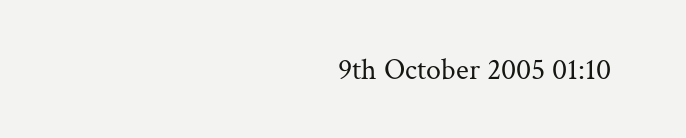9th October 2005 01:10